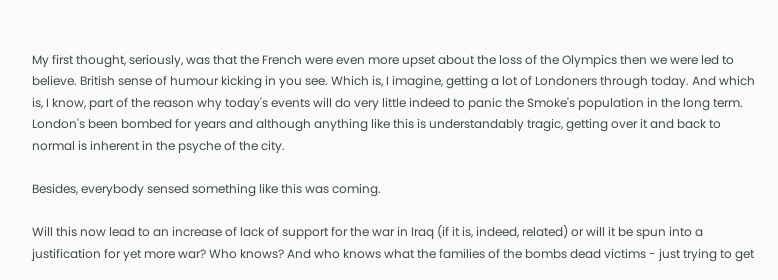My first thought, seriously, was that the French were even more upset about the loss of the Olympics then we were led to believe. British sense of humour kicking in you see. Which is, I imagine, getting a lot of Londoners through today. And which is, I know, part of the reason why today's events will do very little indeed to panic the Smoke's population in the long term. London's been bombed for years and although anything like this is understandably tragic, getting over it and back to normal is inherent in the psyche of the city.

Besides, everybody sensed something like this was coming.

Will this now lead to an increase of lack of support for the war in Iraq (if it is, indeed, related) or will it be spun into a justification for yet more war? Who knows? And who knows what the families of the bombs dead victims - just trying to get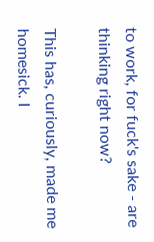to work, for fuck's sake - are thinking right now?

This has, curiously, made me homesick. I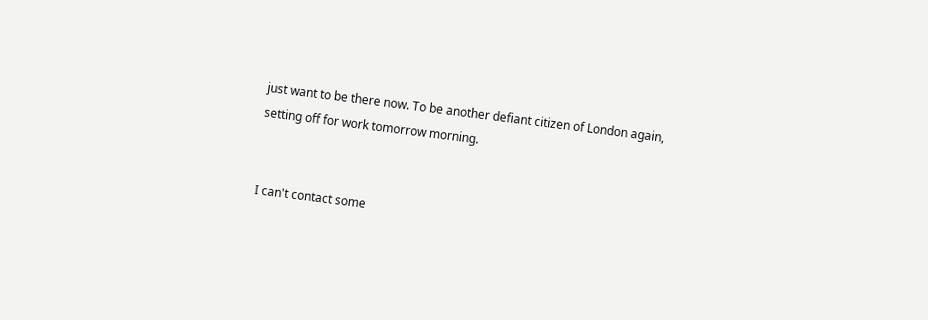just want to be there now. To be another defiant citizen of London again, setting off for work tomorrow morning.


I can't contact some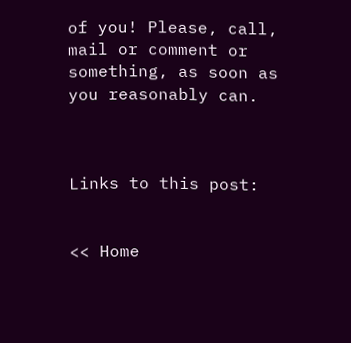of you! Please, call, mail or comment or something, as soon as you reasonably can.



Links to this post:


<< Home